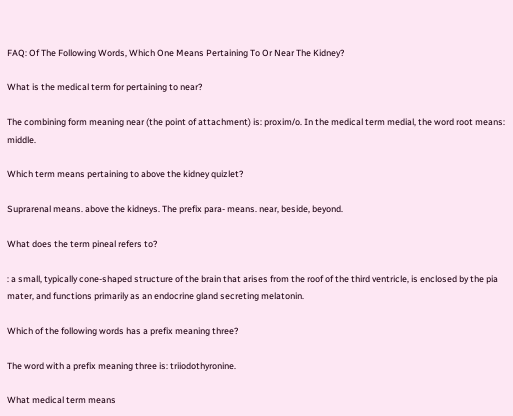FAQ: Of The Following Words, Which One Means Pertaining To Or Near The Kidney?

What is the medical term for pertaining to near?

The combining form meaning near (the point of attachment) is: proxim/o. In the medical term medial, the word root means: middle.

Which term means pertaining to above the kidney quizlet?

Suprarenal means. above the kidneys. The prefix para- means. near, beside, beyond.

What does the term pineal refers to?

: a small, typically cone-shaped structure of the brain that arises from the roof of the third ventricle, is enclosed by the pia mater, and functions primarily as an endocrine gland secreting melatonin.

Which of the following words has a prefix meaning three?

The word with a prefix meaning three is: triiodothyronine.

What medical term means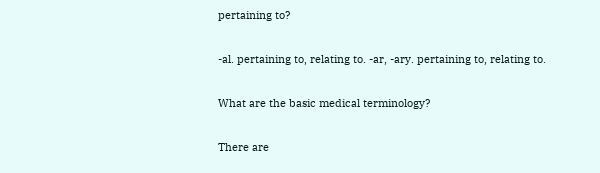pertaining to?

-al. pertaining to, relating to. -ar, -ary. pertaining to, relating to.

What are the basic medical terminology?

There are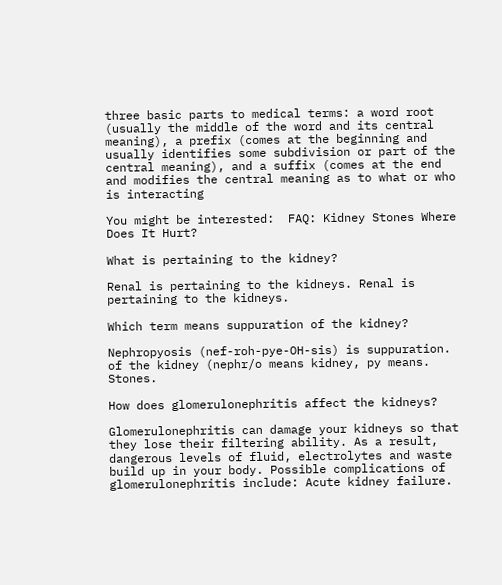three basic parts to medical terms: a word root (usually the middle of the word and its central meaning), a prefix (comes at the beginning and usually identifies some subdivision or part of the central meaning), and a suffix (comes at the end and modifies the central meaning as to what or who is interacting

You might be interested:  FAQ: Kidney Stones Where Does It Hurt?

What is pertaining to the kidney?

Renal is pertaining to the kidneys. Renal is pertaining to the kidneys.

Which term means suppuration of the kidney?

Nephropyosis (nef-roh-pye-OH-sis) is suppuration. of the kidney (nephr/o means kidney, py means. Stones.

How does glomerulonephritis affect the kidneys?

Glomerulonephritis can damage your kidneys so that they lose their filtering ability. As a result, dangerous levels of fluid, electrolytes and waste build up in your body. Possible complications of glomerulonephritis include: Acute kidney failure.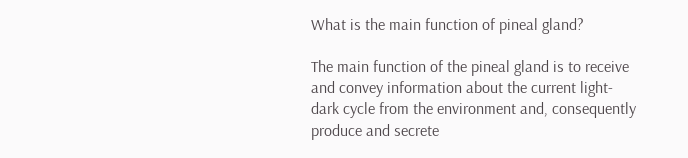What is the main function of pineal gland?

The main function of the pineal gland is to receive and convey information about the current light-dark cycle from the environment and, consequently produce and secrete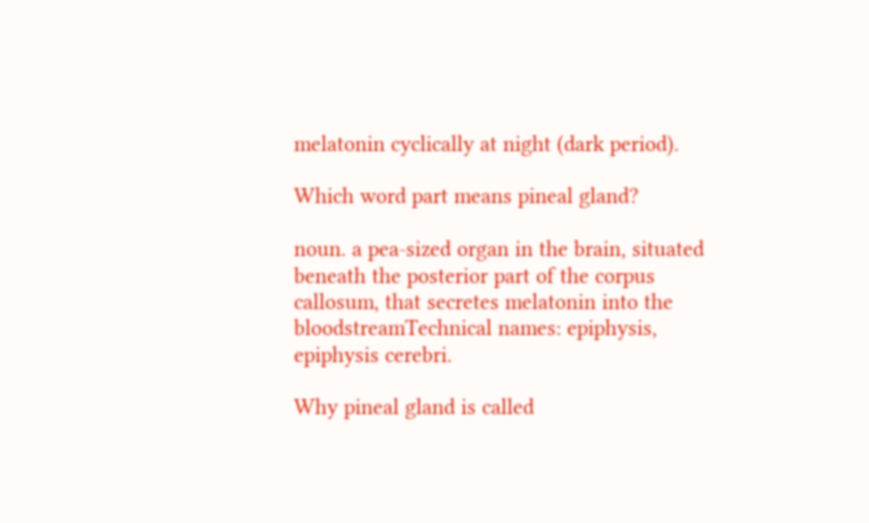melatonin cyclically at night (dark period).

Which word part means pineal gland?

noun. a pea-sized organ in the brain, situated beneath the posterior part of the corpus callosum, that secretes melatonin into the bloodstreamTechnical names: epiphysis, epiphysis cerebri.

Why pineal gland is called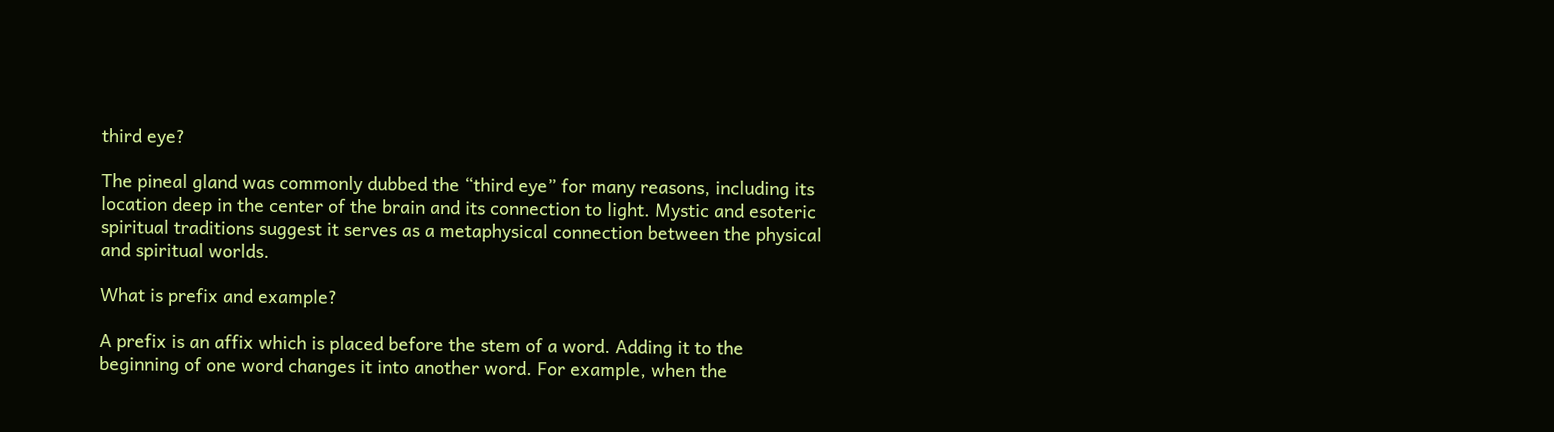third eye?

The pineal gland was commonly dubbed the “third eye” for many reasons, including its location deep in the center of the brain and its connection to light. Mystic and esoteric spiritual traditions suggest it serves as a metaphysical connection between the physical and spiritual worlds.

What is prefix and example?

A prefix is an affix which is placed before the stem of a word. Adding it to the beginning of one word changes it into another word. For example, when the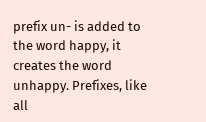prefix un- is added to the word happy, it creates the word unhappy. Prefixes, like all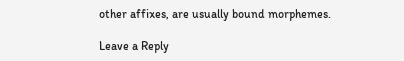other affixes, are usually bound morphemes.

Leave a Reply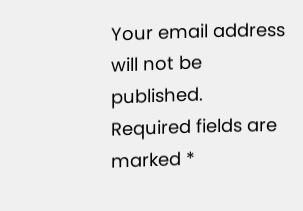Your email address will not be published. Required fields are marked *